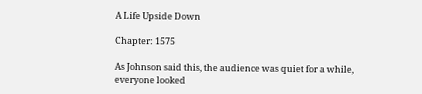A Life Upside Down

Chapter: 1575

As Johnson said this, the audience was quiet for a while, everyone looked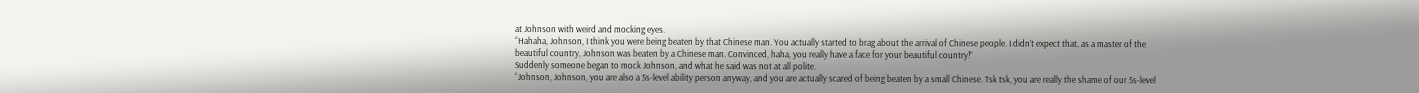at Johnson with weird and mocking eyes.
“Hahaha, Johnson, I think you were being beaten by that Chinese man. You actually started to brag about the arrival of Chinese people. I didn’t expect that, as a master of the beautiful country, Johnson was beaten by a Chinese man. Convinced, haha, you really have a face for your beautiful country!”
Suddenly someone began to mock Johnson, and what he said was not at all polite.
“Johnson, Johnson, you are also a 5s-level ability person anyway, and you are actually scared of being beaten by a small Chinese. Tsk tsk, you are really the shame of our 5s-level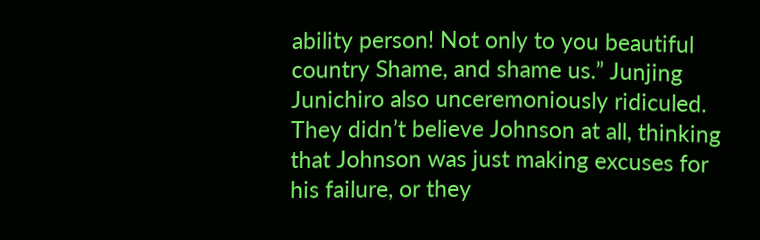ability person! Not only to you beautiful country Shame, and shame us.” Junjing Junichiro also unceremoniously ridiculed. They didn’t believe Johnson at all, thinking that Johnson was just making excuses for his failure, or they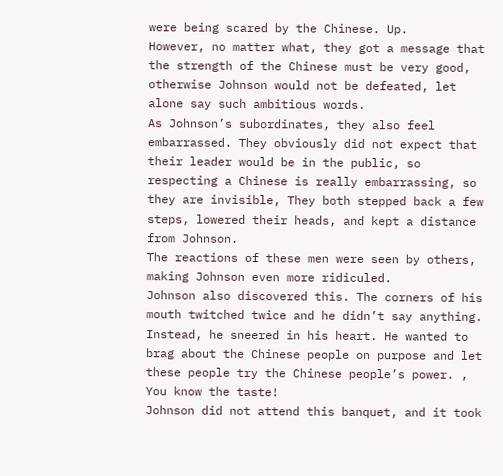were being scared by the Chinese. Up.
However, no matter what, they got a message that the strength of the Chinese must be very good, otherwise Johnson would not be defeated, let alone say such ambitious words.
As Johnson’s subordinates, they also feel embarrassed. They obviously did not expect that their leader would be in the public, so respecting a Chinese is really embarrassing, so they are invisible, They both stepped back a few steps, lowered their heads, and kept a distance from Johnson.
The reactions of these men were seen by others, making Johnson even more ridiculed.
Johnson also discovered this. The corners of his mouth twitched twice and he didn’t say anything. Instead, he sneered in his heart. He wanted to brag about the Chinese people on purpose and let these people try the Chinese people’s power. , You know the taste!
Johnson did not attend this banquet, and it took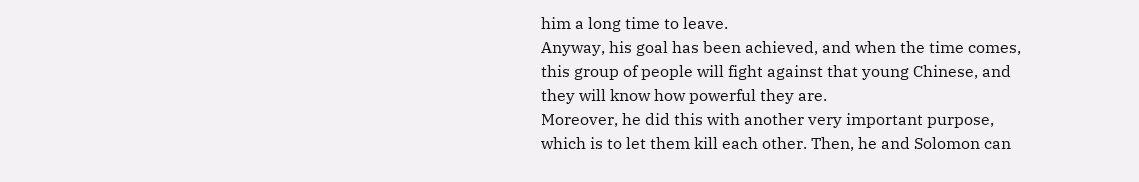him a long time to leave.
Anyway, his goal has been achieved, and when the time comes, this group of people will fight against that young Chinese, and they will know how powerful they are.
Moreover, he did this with another very important purpose, which is to let them kill each other. Then, he and Solomon can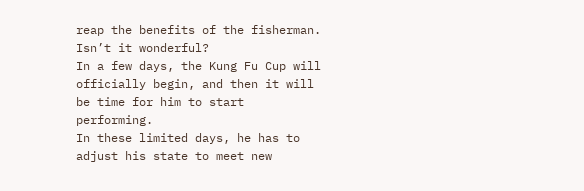reap the benefits of the fisherman. Isn’t it wonderful?
In a few days, the Kung Fu Cup will officially begin, and then it will be time for him to start performing.
In these limited days, he has to adjust his state to meet new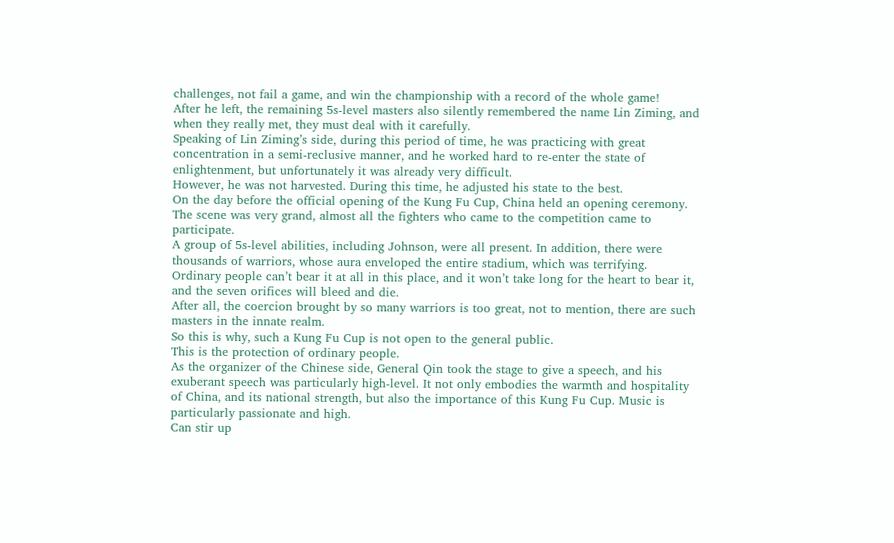challenges, not fail a game, and win the championship with a record of the whole game!
After he left, the remaining 5s-level masters also silently remembered the name Lin Ziming, and when they really met, they must deal with it carefully.
Speaking of Lin Ziming’s side, during this period of time, he was practicing with great concentration in a semi-reclusive manner, and he worked hard to re-enter the state of enlightenment, but unfortunately it was already very difficult.
However, he was not harvested. During this time, he adjusted his state to the best.
On the day before the official opening of the Kung Fu Cup, China held an opening ceremony.
The scene was very grand, almost all the fighters who came to the competition came to participate.
A group of 5s-level abilities, including Johnson, were all present. In addition, there were thousands of warriors, whose aura enveloped the entire stadium, which was terrifying.
Ordinary people can’t bear it at all in this place, and it won’t take long for the heart to bear it, and the seven orifices will bleed and die.
After all, the coercion brought by so many warriors is too great, not to mention, there are such masters in the innate realm.
So this is why, such a Kung Fu Cup is not open to the general public.
This is the protection of ordinary people.
As the organizer of the Chinese side, General Qin took the stage to give a speech, and his exuberant speech was particularly high-level. It not only embodies the warmth and hospitality of China, and its national strength, but also the importance of this Kung Fu Cup. Music is particularly passionate and high.
Can stir up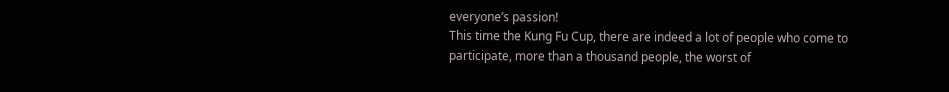everyone’s passion!
This time the Kung Fu Cup, there are indeed a lot of people who come to participate, more than a thousand people, the worst of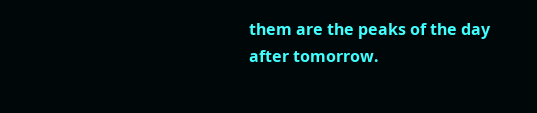them are the peaks of the day after tomorrow.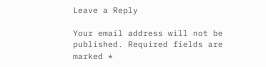Leave a Reply

Your email address will not be published. Required fields are marked *